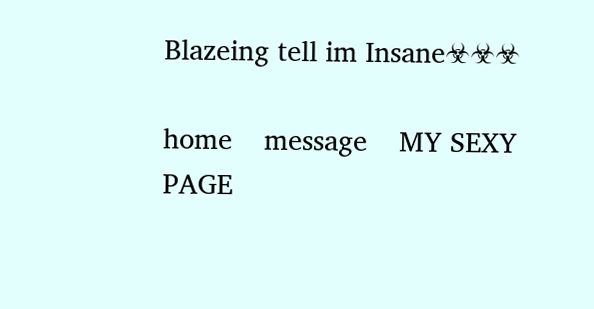Blazeing tell im Insane☣☣☣

home    message    MY SEXY PAGE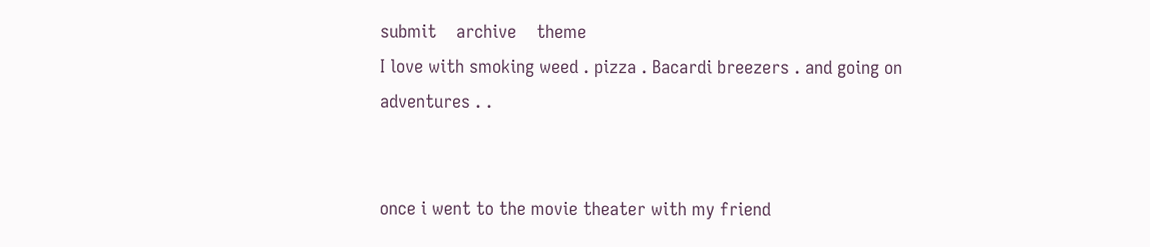submit    archive    theme
I love with smoking weed . pizza . Bacardi breezers . and going on adventures . .


once i went to the movie theater with my friend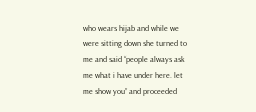who wears hijab and while we were sitting down she turned to me and said “people always ask me what i have under here. let me show you” and proceeded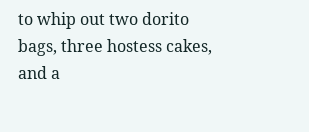to whip out two dorito bags, three hostess cakes, and a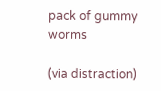pack of gummy worms

(via distraction)